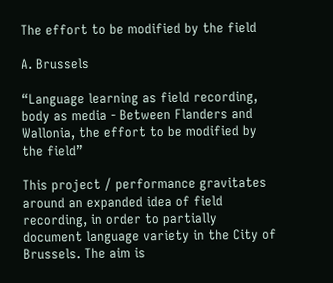The effort to be modified by the field

A. Brussels

“Language learning as field recording, body as media - Between Flanders and Wallonia, the effort to be modified by the field”

This project / performance gravitates around an expanded idea of field recording, in order to partially document language variety in the City of Brussels. The aim is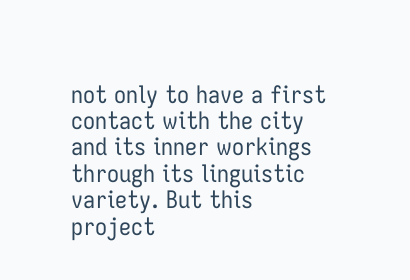not only to have a first contact with the city and its inner workings through its linguistic variety. But this project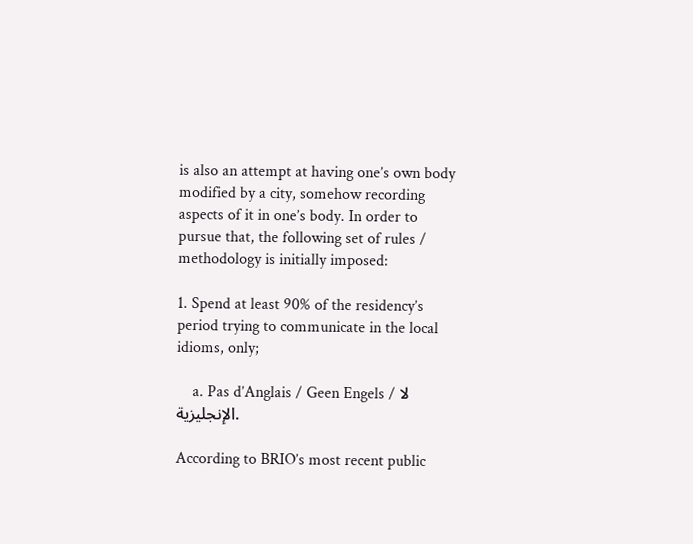is also an attempt at having one’s own body modified by a city, somehow recording aspects of it in one’s body. In order to pursue that, the following set of rules / methodology is initially imposed:

1. Spend at least 90% of the residency’s period trying to communicate in the local idioms, only;

    a. Pas d’Anglais / Geen Engels / لا الإنجلیزیة.

According to BRIO’s most recent public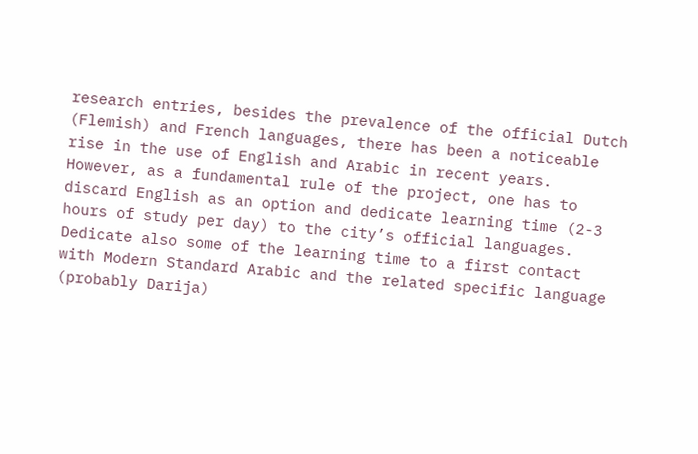research entries, besides the prevalence of the official Dutch (Flemish) and French languages, there has been a noticeable rise in the use of English and Arabic in recent years. However, as a fundamental rule of the project, one has to discard English as an option and dedicate learning time (2-3 hours of study per day) to the city’s official languages. Dedicate also some of the learning time to a first contact with Modern Standard Arabic and the related specific language (probably Darija)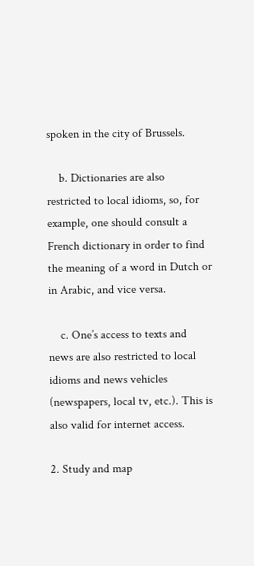spoken in the city of Brussels.

    b. Dictionaries are also restricted to local idioms, so, for example, one should consult a French dictionary in order to find the meaning of a word in Dutch or in Arabic, and vice versa.

    c. One’s access to texts and news are also restricted to local idioms and news vehicles (newspapers, local tv, etc.). This is also valid for internet access.

2. Study and map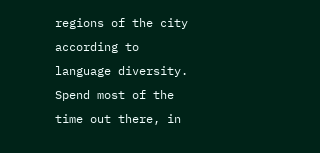regions of the city according to language diversity. Spend most of the time out there, in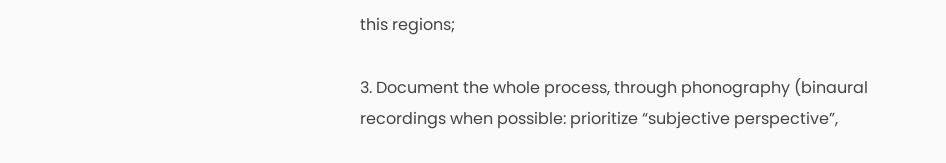this regions;

3. Document the whole process, through phonography (binaural recordings when possible: prioritize “subjective perspective”,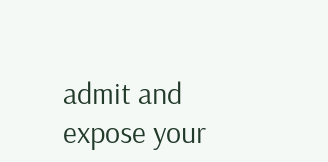admit and expose your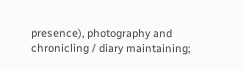presence), photography and chronicling / diary maintaining;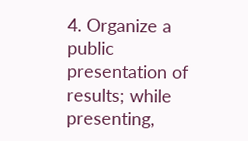4. Organize a public presentation of results; while presenting,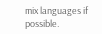mix languages if possible.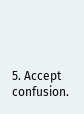5. Accept confusion.